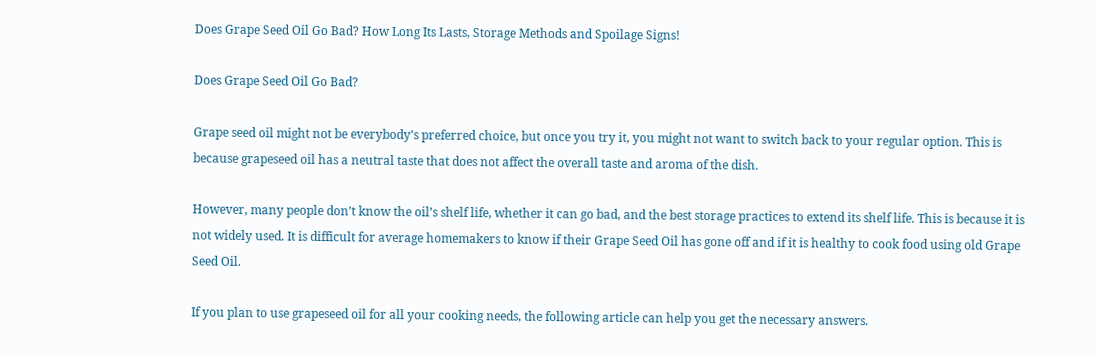Does Grape Seed Oil Go Bad? How Long Its Lasts, Storage Methods and Spoilage Signs!

Does Grape Seed Oil Go Bad?

Grape seed oil might not be everybody’s preferred choice, but once you try it, you might not want to switch back to your regular option. This is because grapeseed oil has a neutral taste that does not affect the overall taste and aroma of the dish.

However, many people don’t know the oil’s shelf life, whether it can go bad, and the best storage practices to extend its shelf life. This is because it is not widely used. It is difficult for average homemakers to know if their Grape Seed Oil has gone off and if it is healthy to cook food using old Grape Seed Oil.

If you plan to use grapeseed oil for all your cooking needs, the following article can help you get the necessary answers.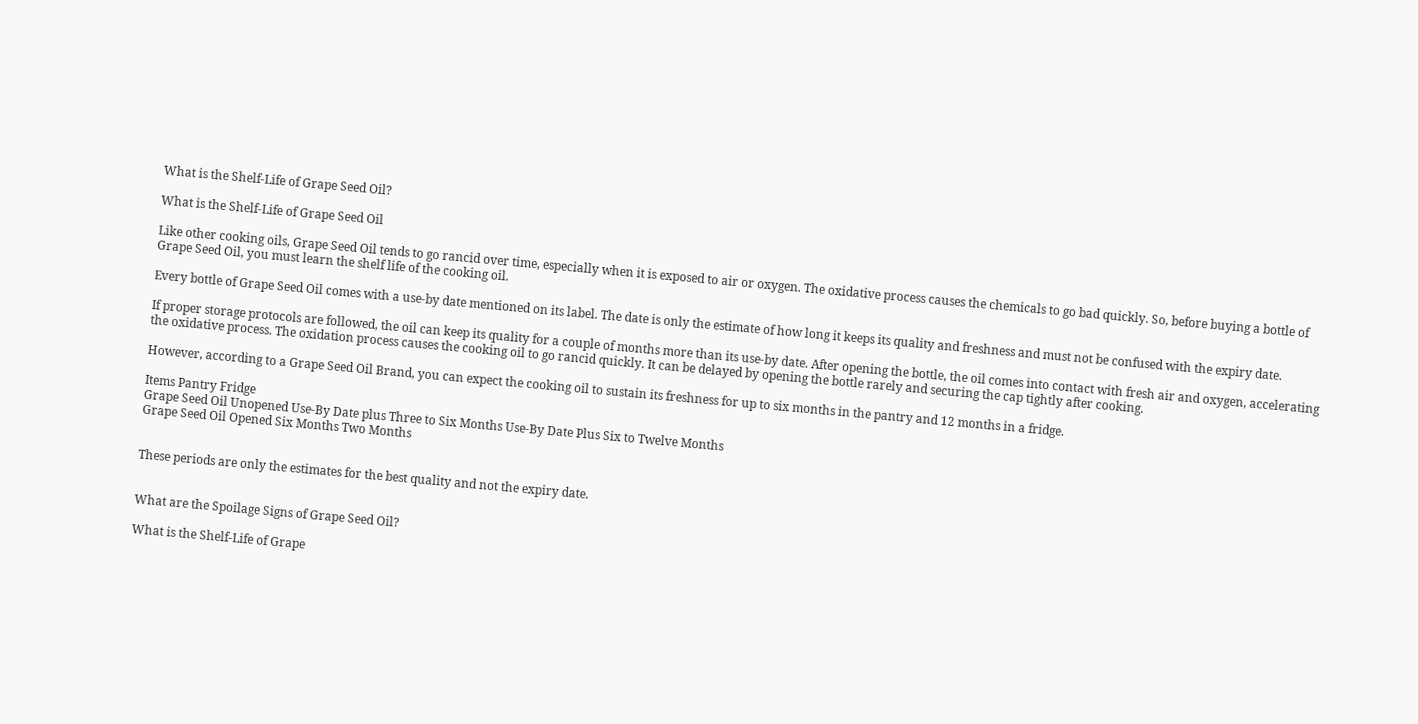What is the Shelf-Life of Grape Seed Oil?

What is the Shelf-Life of Grape Seed Oil

Like other cooking oils, Grape Seed Oil tends to go rancid over time, especially when it is exposed to air or oxygen. The oxidative process causes the chemicals to go bad quickly. So, before buying a bottle of Grape Seed Oil, you must learn the shelf life of the cooking oil.

Every bottle of Grape Seed Oil comes with a use-by date mentioned on its label. The date is only the estimate of how long it keeps its quality and freshness and must not be confused with the expiry date.

If proper storage protocols are followed, the oil can keep its quality for a couple of months more than its use-by date. After opening the bottle, the oil comes into contact with fresh air and oxygen, accelerating the oxidative process. The oxidation process causes the cooking oil to go rancid quickly. It can be delayed by opening the bottle rarely and securing the cap tightly after cooking.

However, according to a Grape Seed Oil Brand, you can expect the cooking oil to sustain its freshness for up to six months in the pantry and 12 months in a fridge.

Items Pantry Fridge
Grape Seed Oil Unopened Use-By Date plus Three to Six Months Use-By Date Plus Six to Twelve Months
Grape Seed Oil Opened Six Months Two Months


These periods are only the estimates for the best quality and not the expiry date.


What are the Spoilage Signs of Grape Seed Oil?

What is the Shelf-Life of Grape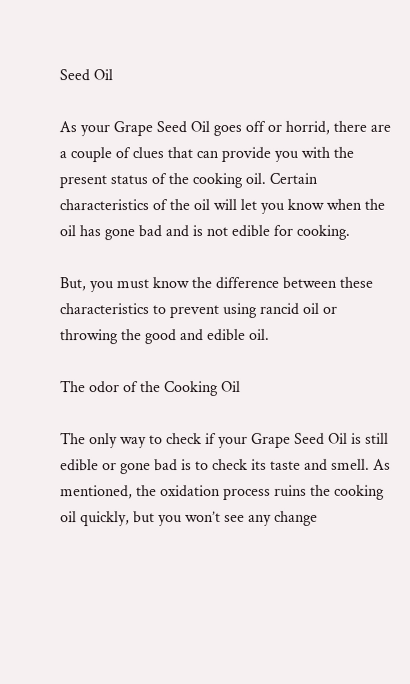Seed Oil

As your Grape Seed Oil goes off or horrid, there are a couple of clues that can provide you with the present status of the cooking oil. Certain characteristics of the oil will let you know when the oil has gone bad and is not edible for cooking.

But, you must know the difference between these characteristics to prevent using rancid oil or throwing the good and edible oil.

The odor of the Cooking Oil

The only way to check if your Grape Seed Oil is still edible or gone bad is to check its taste and smell. As mentioned, the oxidation process ruins the cooking oil quickly, but you won’t see any change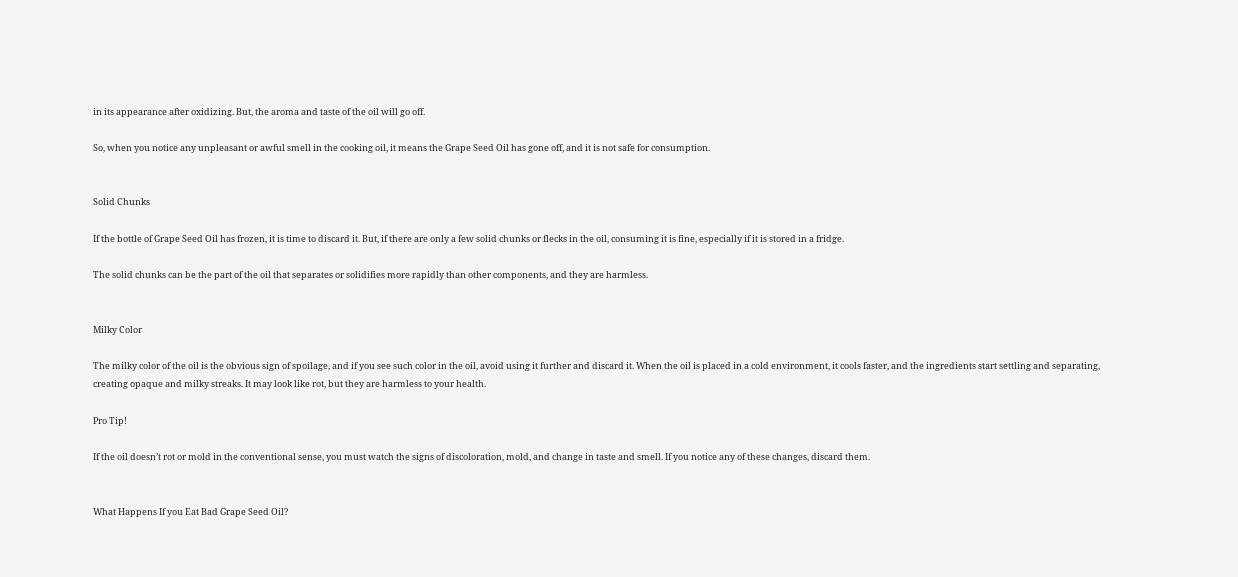in its appearance after oxidizing. But, the aroma and taste of the oil will go off.

So, when you notice any unpleasant or awful smell in the cooking oil, it means the Grape Seed Oil has gone off, and it is not safe for consumption.


Solid Chunks

If the bottle of Grape Seed Oil has frozen, it is time to discard it. But, if there are only a few solid chunks or flecks in the oil, consuming it is fine, especially if it is stored in a fridge.

The solid chunks can be the part of the oil that separates or solidifies more rapidly than other components, and they are harmless.


Milky Color

The milky color of the oil is the obvious sign of spoilage, and if you see such color in the oil, avoid using it further and discard it. When the oil is placed in a cold environment, it cools faster, and the ingredients start settling and separating, creating opaque and milky streaks. It may look like rot, but they are harmless to your health.

Pro Tip!

If the oil doesn’t rot or mold in the conventional sense, you must watch the signs of discoloration, mold, and change in taste and smell. If you notice any of these changes, discard them.


What Happens If you Eat Bad Grape Seed Oil?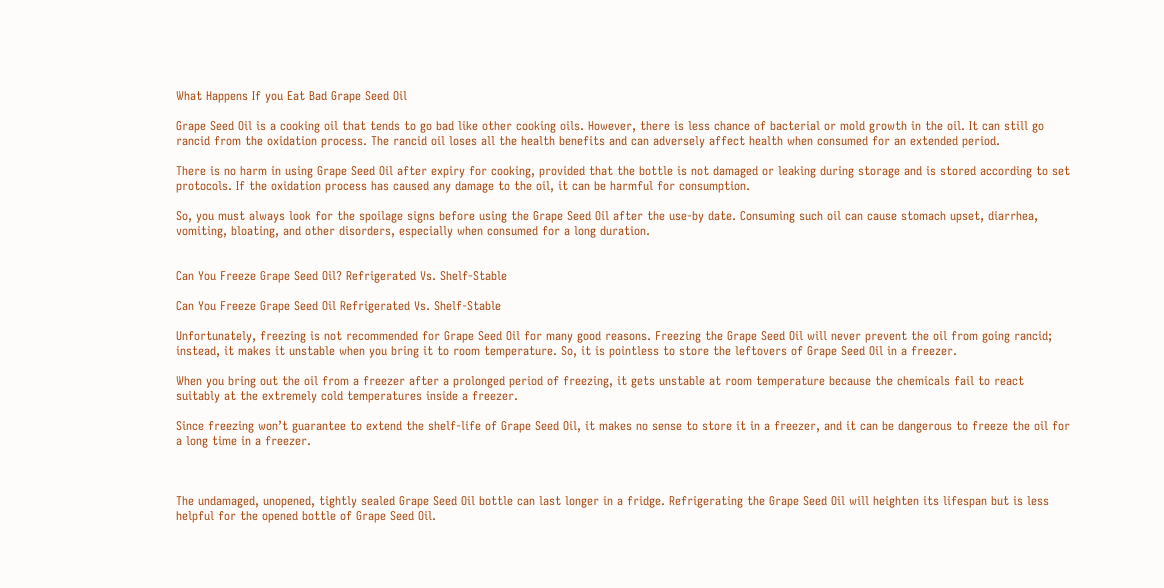What Happens If you Eat Bad Grape Seed Oil

Grape Seed Oil is a cooking oil that tends to go bad like other cooking oils. However, there is less chance of bacterial or mold growth in the oil. It can still go rancid from the oxidation process. The rancid oil loses all the health benefits and can adversely affect health when consumed for an extended period.

There is no harm in using Grape Seed Oil after expiry for cooking, provided that the bottle is not damaged or leaking during storage and is stored according to set protocols. If the oxidation process has caused any damage to the oil, it can be harmful for consumption.

So, you must always look for the spoilage signs before using the Grape Seed Oil after the use-by date. Consuming such oil can cause stomach upset, diarrhea, vomiting, bloating, and other disorders, especially when consumed for a long duration.


Can You Freeze Grape Seed Oil? Refrigerated Vs. Shelf-Stable

Can You Freeze Grape Seed Oil Refrigerated Vs. Shelf-Stable

Unfortunately, freezing is not recommended for Grape Seed Oil for many good reasons. Freezing the Grape Seed Oil will never prevent the oil from going rancid; instead, it makes it unstable when you bring it to room temperature. So, it is pointless to store the leftovers of Grape Seed Oil in a freezer.

When you bring out the oil from a freezer after a prolonged period of freezing, it gets unstable at room temperature because the chemicals fail to react suitably at the extremely cold temperatures inside a freezer.

Since freezing won’t guarantee to extend the shelf-life of Grape Seed Oil, it makes no sense to store it in a freezer, and it can be dangerous to freeze the oil for a long time in a freezer.



The undamaged, unopened, tightly sealed Grape Seed Oil bottle can last longer in a fridge. Refrigerating the Grape Seed Oil will heighten its lifespan but is less helpful for the opened bottle of Grape Seed Oil.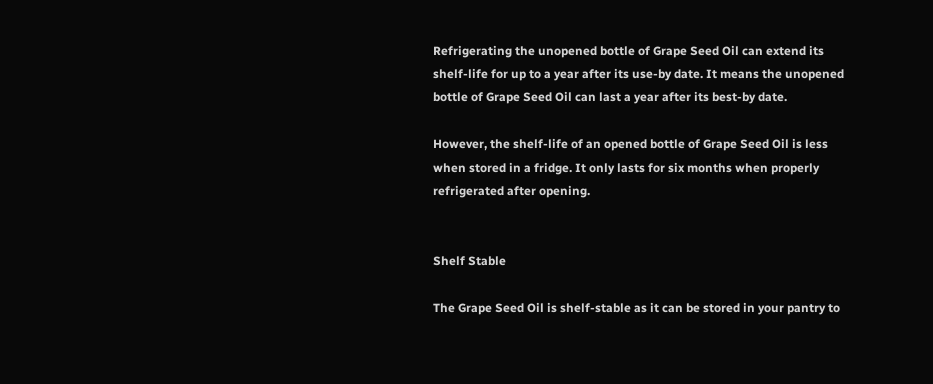Refrigerating the unopened bottle of Grape Seed Oil can extend its shelf-life for up to a year after its use-by date. It means the unopened bottle of Grape Seed Oil can last a year after its best-by date.

However, the shelf-life of an opened bottle of Grape Seed Oil is less when stored in a fridge. It only lasts for six months when properly refrigerated after opening.


Shelf Stable

The Grape Seed Oil is shelf-stable as it can be stored in your pantry to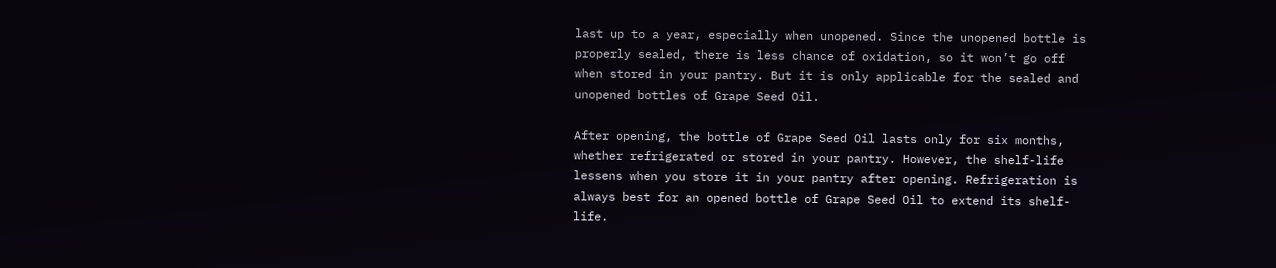last up to a year, especially when unopened. Since the unopened bottle is properly sealed, there is less chance of oxidation, so it won’t go off when stored in your pantry. But it is only applicable for the sealed and unopened bottles of Grape Seed Oil.

After opening, the bottle of Grape Seed Oil lasts only for six months, whether refrigerated or stored in your pantry. However, the shelf-life lessens when you store it in your pantry after opening. Refrigeration is always best for an opened bottle of Grape Seed Oil to extend its shelf-life.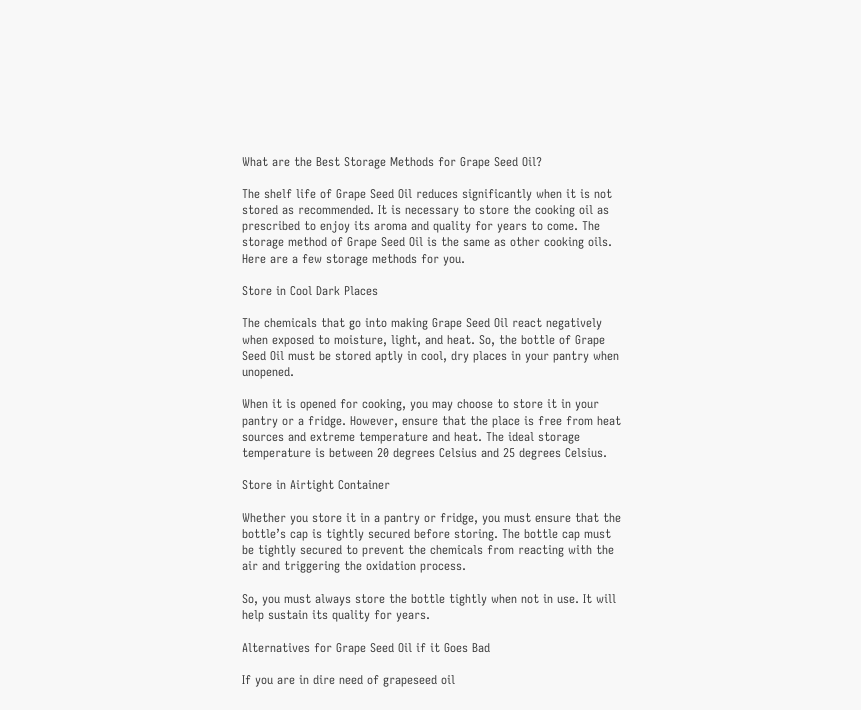What are the Best Storage Methods for Grape Seed Oil?

The shelf life of Grape Seed Oil reduces significantly when it is not stored as recommended. It is necessary to store the cooking oil as prescribed to enjoy its aroma and quality for years to come. The storage method of Grape Seed Oil is the same as other cooking oils. Here are a few storage methods for you.

Store in Cool Dark Places

The chemicals that go into making Grape Seed Oil react negatively when exposed to moisture, light, and heat. So, the bottle of Grape Seed Oil must be stored aptly in cool, dry places in your pantry when unopened.

When it is opened for cooking, you may choose to store it in your pantry or a fridge. However, ensure that the place is free from heat sources and extreme temperature and heat. The ideal storage temperature is between 20 degrees Celsius and 25 degrees Celsius.

Store in Airtight Container

Whether you store it in a pantry or fridge, you must ensure that the bottle’s cap is tightly secured before storing. The bottle cap must be tightly secured to prevent the chemicals from reacting with the air and triggering the oxidation process.

So, you must always store the bottle tightly when not in use. It will help sustain its quality for years.

Alternatives for Grape Seed Oil if it Goes Bad

If you are in dire need of grapeseed oil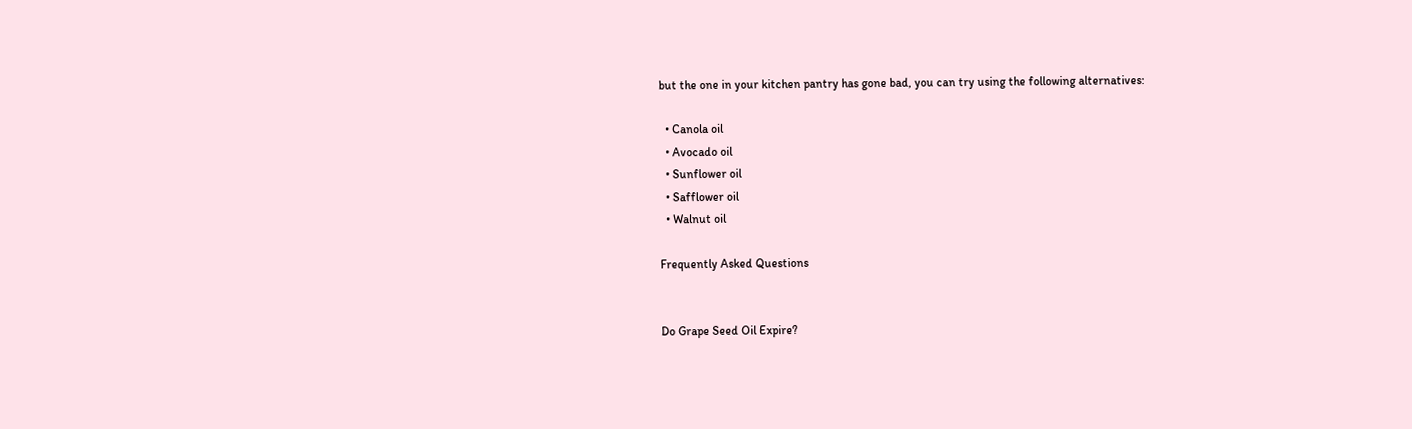but the one in your kitchen pantry has gone bad, you can try using the following alternatives:

  • Canola oil
  • Avocado oil
  • Sunflower oil
  • Safflower oil
  • Walnut oil

Frequently Asked Questions


Do Grape Seed Oil Expire?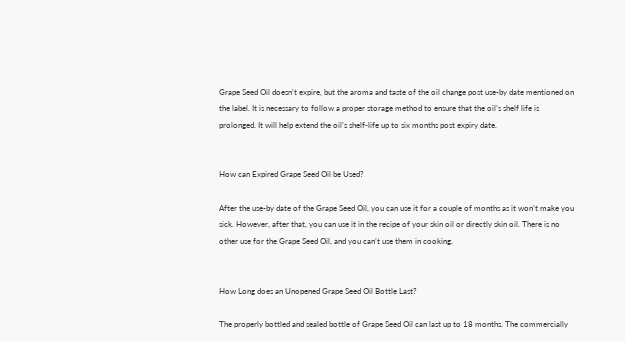Grape Seed Oil doesn’t expire, but the aroma and taste of the oil change post use-by date mentioned on the label. It is necessary to follow a proper storage method to ensure that the oil’s shelf life is prolonged. It will help extend the oil’s shelf-life up to six months post expiry date.


How can Expired Grape Seed Oil be Used?

After the use-by date of the Grape Seed Oil, you can use it for a couple of months as it won’t make you sick. However, after that, you can use it in the recipe of your skin oil or directly skin oil. There is no other use for the Grape Seed Oil, and you can’t use them in cooking.


How Long does an Unopened Grape Seed Oil Bottle Last?

The properly bottled and sealed bottle of Grape Seed Oil can last up to 18 months. The commercially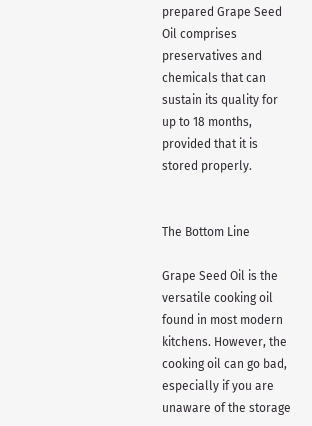prepared Grape Seed Oil comprises preservatives and chemicals that can sustain its quality for up to 18 months, provided that it is stored properly.


The Bottom Line

Grape Seed Oil is the versatile cooking oil found in most modern kitchens. However, the cooking oil can go bad, especially if you are unaware of the storage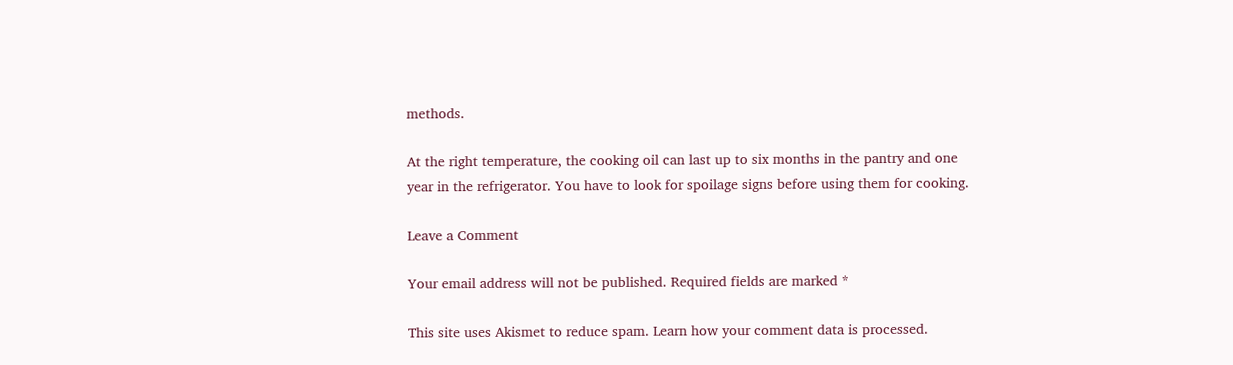methods.

At the right temperature, the cooking oil can last up to six months in the pantry and one year in the refrigerator. You have to look for spoilage signs before using them for cooking.

Leave a Comment

Your email address will not be published. Required fields are marked *

This site uses Akismet to reduce spam. Learn how your comment data is processed.